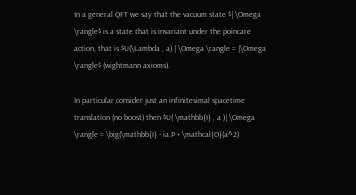In a general QFT we say that the vacuum state $| \Omega \rangle$ is a state that is invariant under the poincare action, that is $U(\Lambda , a) | \Omega \rangle = |\Omega \rangle$ (wightmann axioms).

In particular consider just an infinitesimal spacetime translation (no boost) then $U( \mathbb{I} , a )| \Omega \rangle = \big(\mathbb{I} - ia.P + \mathcal{O}(a^2)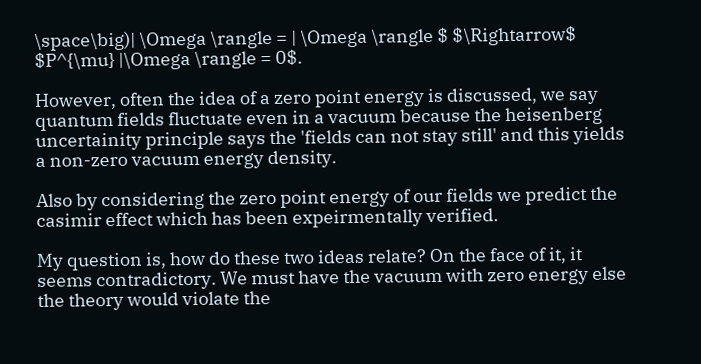\space\big)| \Omega \rangle = | \Omega \rangle $ $\Rightarrow$ $P^{\mu} |\Omega \rangle = 0$.

However, often the idea of a zero point energy is discussed, we say quantum fields fluctuate even in a vacuum because the heisenberg uncertainity principle says the 'fields can not stay still' and this yields a non-zero vacuum energy density.

Also by considering the zero point energy of our fields we predict the casimir effect which has been expeirmentally verified.

My question is, how do these two ideas relate? On the face of it, it seems contradictory. We must have the vacuum with zero energy else the theory would violate the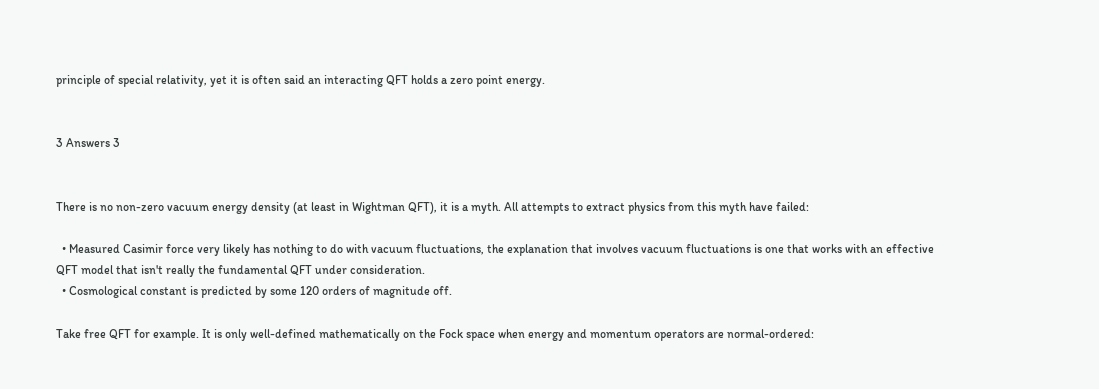principle of special relativity, yet it is often said an interacting QFT holds a zero point energy.


3 Answers 3


There is no non-zero vacuum energy density (at least in Wightman QFT), it is a myth. All attempts to extract physics from this myth have failed:

  • Measured Casimir force very likely has nothing to do with vacuum fluctuations, the explanation that involves vacuum fluctuations is one that works with an effective QFT model that isn't really the fundamental QFT under consideration.
  • Cosmological constant is predicted by some 120 orders of magnitude off.

Take free QFT for example. It is only well-defined mathematically on the Fock space when energy and momentum operators are normal-ordered: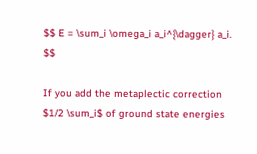$$ E = \sum_i \omega_i a_i^{\dagger} a_i. $$

If you add the metaplectic correction $1/2 \sum_i$ of ground state energies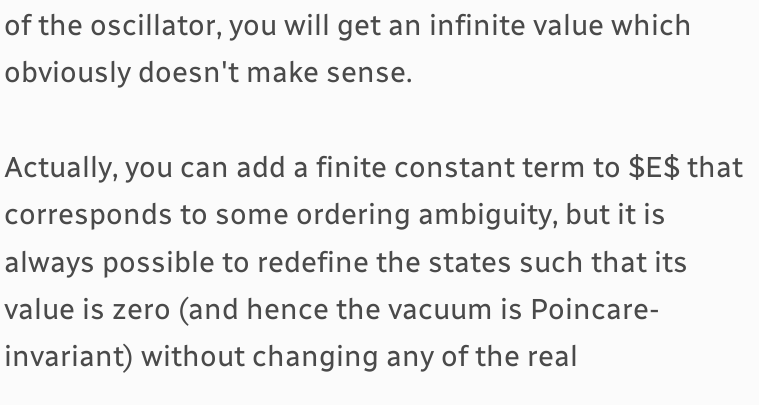of the oscillator, you will get an infinite value which obviously doesn't make sense.

Actually, you can add a finite constant term to $E$ that corresponds to some ordering ambiguity, but it is always possible to redefine the states such that its value is zero (and hence the vacuum is Poincare-invariant) without changing any of the real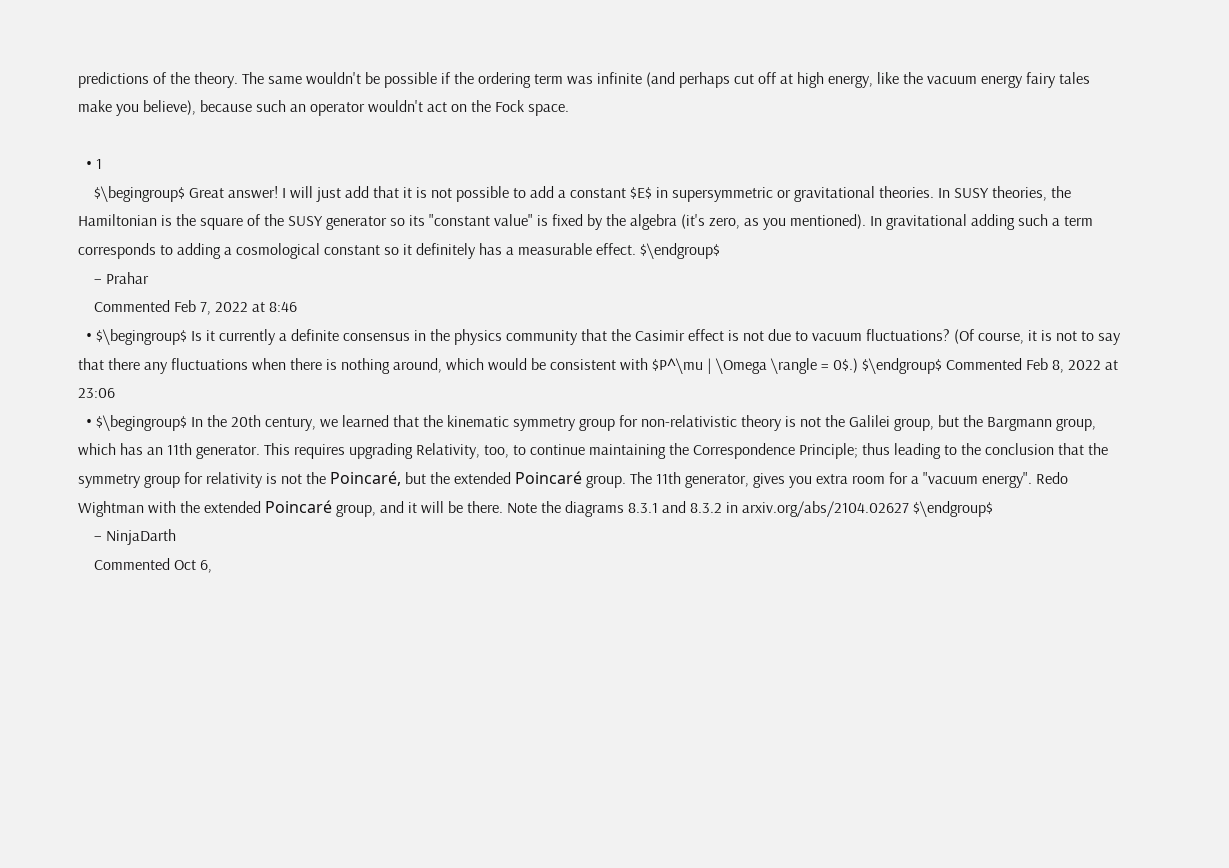predictions of the theory. The same wouldn't be possible if the ordering term was infinite (and perhaps cut off at high energy, like the vacuum energy fairy tales make you believe), because such an operator wouldn't act on the Fock space.

  • 1
    $\begingroup$ Great answer! I will just add that it is not possible to add a constant $E$ in supersymmetric or gravitational theories. In SUSY theories, the Hamiltonian is the square of the SUSY generator so its "constant value" is fixed by the algebra (it's zero, as you mentioned). In gravitational adding such a term corresponds to adding a cosmological constant so it definitely has a measurable effect. $\endgroup$
    – Prahar
    Commented Feb 7, 2022 at 8:46
  • $\begingroup$ Is it currently a definite consensus in the physics community that the Casimir effect is not due to vacuum fluctuations? (Of course, it is not to say that there any fluctuations when there is nothing around, which would be consistent with $P^\mu | \Omega \rangle = 0$.) $\endgroup$ Commented Feb 8, 2022 at 23:06
  • $\begingroup$ In the 20th century, we learned that the kinematic symmetry group for non-relativistic theory is not the Galilei group, but the Bargmann group, which has an 11th generator. This requires upgrading Relativity, too, to continue maintaining the Correspondence Principle; thus leading to the conclusion that the symmetry group for relativity is not the Poincaré, but the extended Poincaré group. The 11th generator, gives you extra room for a "vacuum energy". Redo Wightman with the extended Poincaré group, and it will be there. Note the diagrams 8.3.1 and 8.3.2 in arxiv.org/abs/2104.02627 $\endgroup$
    – NinjaDarth
    Commented Oct 6,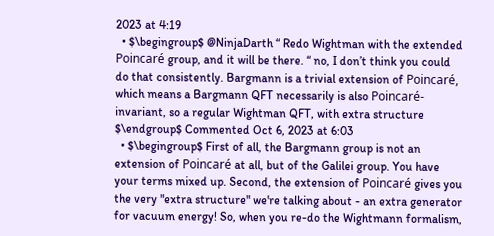2023 at 4:19
  • $\begingroup$ @NinjaDarth “ Redo Wightman with the extended Poincaré group, and it will be there. “ no, I don’t think you could do that consistently. Bargmann is a trivial extension of Poincaré, which means a Bargmann QFT necessarily is also Poincaré-invariant, so a regular Wightman QFT, with extra structure $\endgroup$ Commented Oct 6, 2023 at 6:03
  • $\begingroup$ First of all, the Bargmann group is not an extension of Poincaré at all, but of the Galilei group. You have your terms mixed up. Second, the extension of Poincaré gives you the very "extra structure" we're talking about - an extra generator for vacuum energy! So, when you re-do the Wightmann formalism,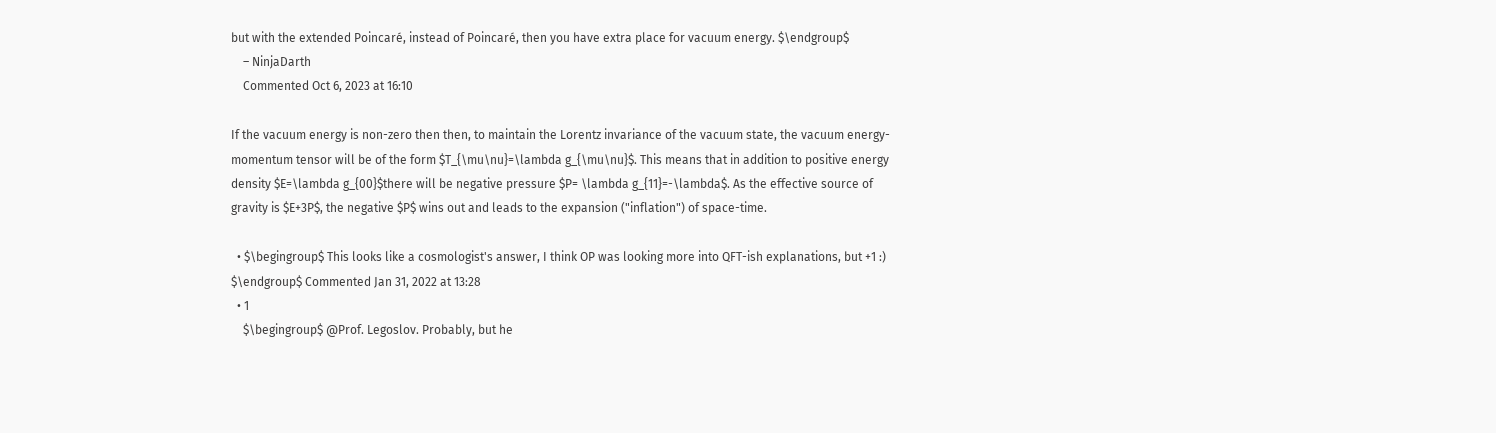but with the extended Poincaré, instead of Poincaré, then you have extra place for vacuum energy. $\endgroup$
    – NinjaDarth
    Commented Oct 6, 2023 at 16:10

If the vacuum energy is non-zero then then, to maintain the Lorentz invariance of the vacuum state, the vacuum energy-momentum tensor will be of the form $T_{\mu\nu}=\lambda g_{\mu\nu}$. This means that in addition to positive energy density $E=\lambda g_{00}$there will be negative pressure $P= \lambda g_{11}=-\lambda$. As the effective source of gravity is $E+3P$, the negative $P$ wins out and leads to the expansion ("inflation") of space-time.

  • $\begingroup$ This looks like a cosmologist's answer, I think OP was looking more into QFT-ish explanations, but +1 :) $\endgroup$ Commented Jan 31, 2022 at 13:28
  • 1
    $\begingroup$ @Prof. Legoslov. Probably, but he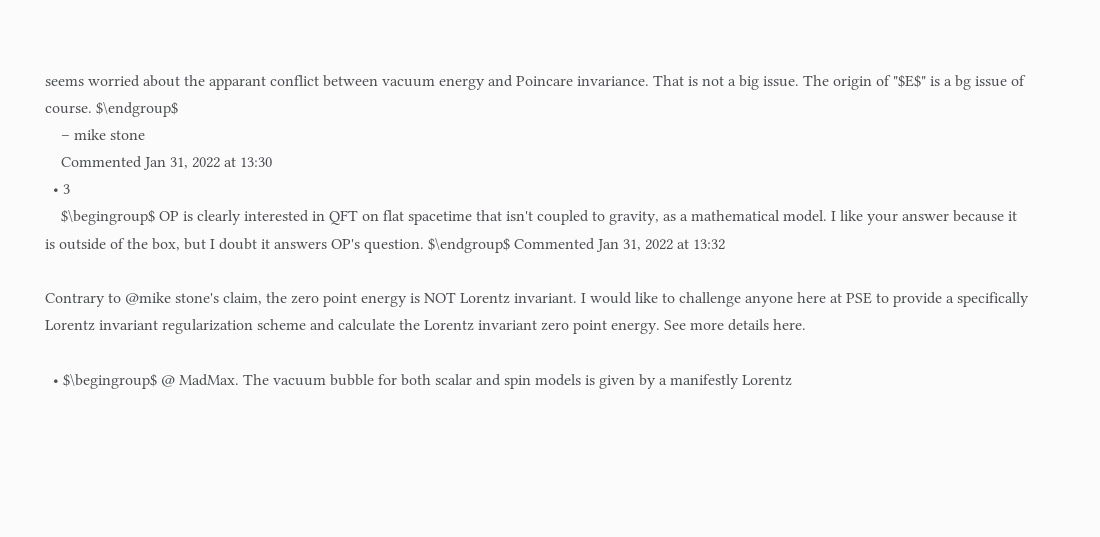seems worried about the apparant conflict between vacuum energy and Poincare invariance. That is not a big issue. The origin of "$E$" is a bg issue of course. $\endgroup$
    – mike stone
    Commented Jan 31, 2022 at 13:30
  • 3
    $\begingroup$ OP is clearly interested in QFT on flat spacetime that isn't coupled to gravity, as a mathematical model. I like your answer because it is outside of the box, but I doubt it answers OP's question. $\endgroup$ Commented Jan 31, 2022 at 13:32

Contrary to @mike stone's claim, the zero point energy is NOT Lorentz invariant. I would like to challenge anyone here at PSE to provide a specifically Lorentz invariant regularization scheme and calculate the Lorentz invariant zero point energy. See more details here.

  • $\begingroup$ @ MadMax. The vacuum bubble for both scalar and spin models is given by a manifestly Lorentz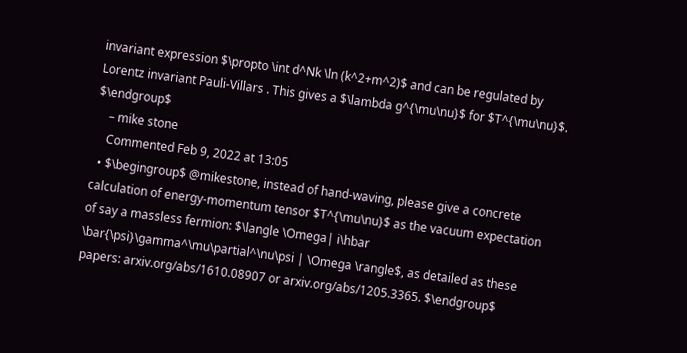invariant expression $\propto \int d^Nk \ln (k^2+m^2)$ and can be regulated by Lorentz invariant Pauli-Villars . This gives a $\lambda g^{\mu\nu}$ for $T^{\mu\nu}$. $\endgroup$
    – mike stone
    Commented Feb 9, 2022 at 13:05
  • $\begingroup$ @mikestone, instead of hand-waving, please give a concrete calculation of energy-momentum tensor $T^{\mu\nu}$ as the vacuum expectation of say a massless fermion: $\langle \Omega| i\hbar \bar{\psi}\gamma^\mu\partial^\nu\psi | \Omega \rangle$, as detailed as these papers: arxiv.org/abs/1610.08907 or arxiv.org/abs/1205.3365. $\endgroup$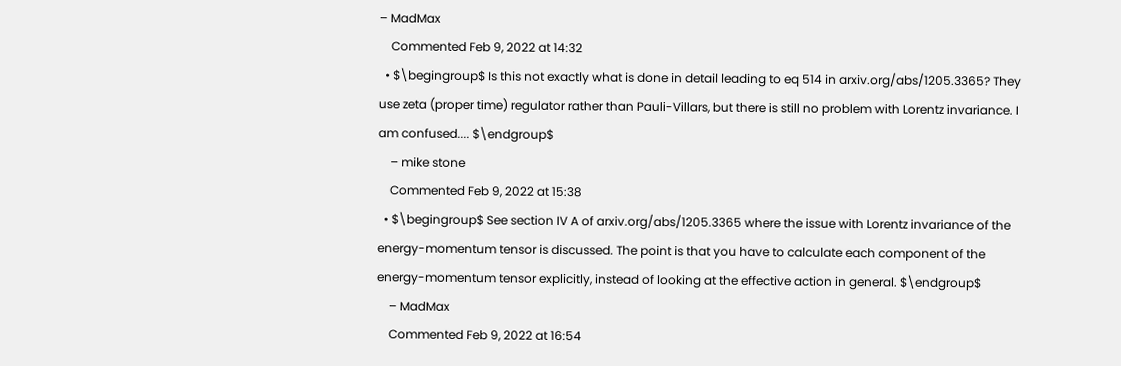– MadMax
    Commented Feb 9, 2022 at 14:32
  • $\begingroup$ Is this not exactly what is done in detail leading to eq 514 in arxiv.org/abs/1205.3365? They use zeta (proper time) regulator rather than Pauli-Villars, but there is still no problem with Lorentz invariance. I am confused.... $\endgroup$
    – mike stone
    Commented Feb 9, 2022 at 15:38
  • $\begingroup$ See section IV A of arxiv.org/abs/1205.3365 where the issue with Lorentz invariance of the energy-momentum tensor is discussed. The point is that you have to calculate each component of the energy-momentum tensor explicitly, instead of looking at the effective action in general. $\endgroup$
    – MadMax
    Commented Feb 9, 2022 at 16:54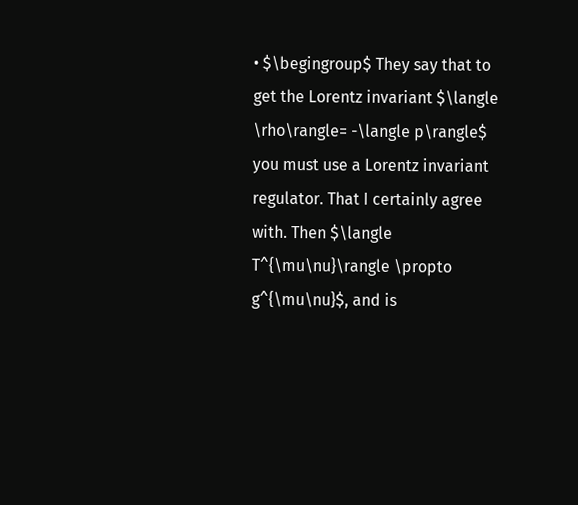• $\begingroup$ They say that to get the Lorentz invariant $\langle \rho\rangle= -\langle p\rangle$ you must use a Lorentz invariant regulator. That I certainly agree with. Then $\langle T^{\mu\nu}\rangle \propto g^{\mu\nu}$, and is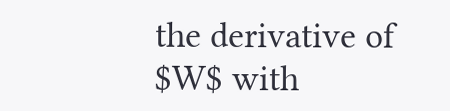the derivative of $W$ with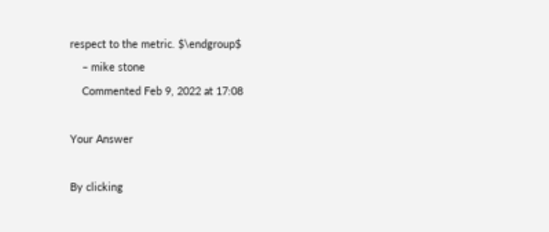respect to the metric. $\endgroup$
    – mike stone
    Commented Feb 9, 2022 at 17:08

Your Answer

By clicking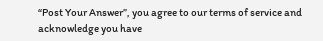“Post Your Answer”, you agree to our terms of service and acknowledge you have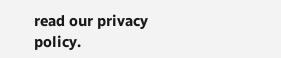read our privacy policy.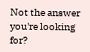Not the answer you're looking for?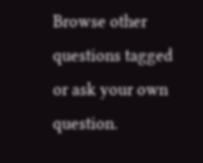Browse other questions tagged or ask your own question.